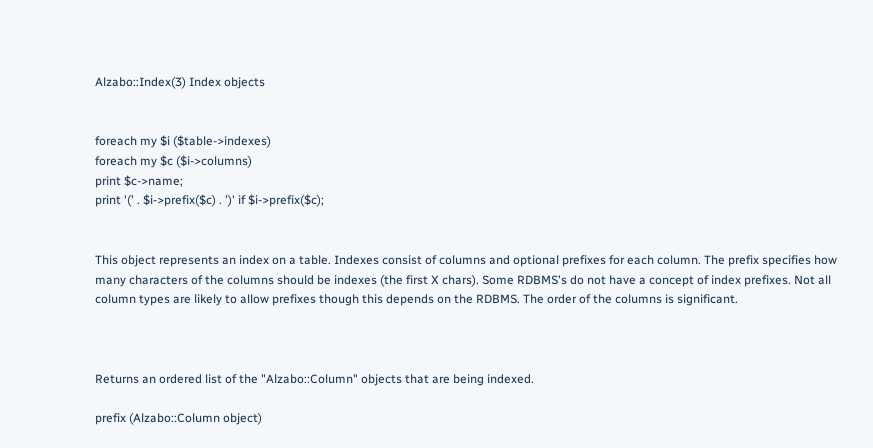Alzabo::Index(3) Index objects


foreach my $i ($table->indexes)
foreach my $c ($i->columns)
print $c->name;
print '(' . $i->prefix($c) . ')' if $i->prefix($c);


This object represents an index on a table. Indexes consist of columns and optional prefixes for each column. The prefix specifies how many characters of the columns should be indexes (the first X chars). Some RDBMS's do not have a concept of index prefixes. Not all column types are likely to allow prefixes though this depends on the RDBMS. The order of the columns is significant.



Returns an ordered list of the "Alzabo::Column" objects that are being indexed.

prefix (Alzabo::Column object)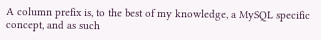A column prefix is, to the best of my knowledge, a MySQL specific concept, and as such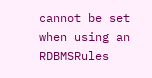cannot be set when using an RDBMSRules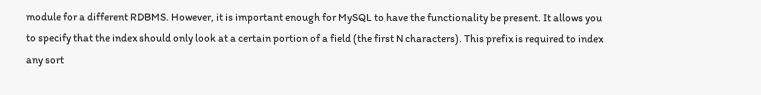module for a different RDBMS. However, it is important enough for MySQL to have the functionality be present. It allows you to specify that the index should only look at a certain portion of a field (the first N characters). This prefix is required to index any sort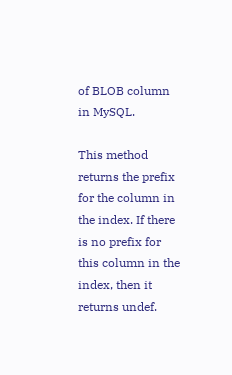of BLOB column in MySQL.

This method returns the prefix for the column in the index. If there is no prefix for this column in the index, then it returns undef.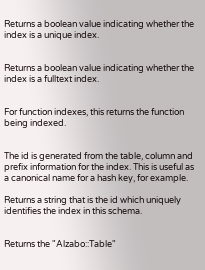Returns a boolean value indicating whether the index is a unique index.


Returns a boolean value indicating whether the index is a fulltext index.


For function indexes, this returns the function being indexed.


The id is generated from the table, column and prefix information for the index. This is useful as a canonical name for a hash key, for example.

Returns a string that is the id which uniquely identifies the index in this schema.


Returns the "Alzabo::Table"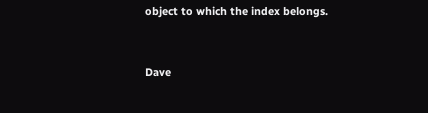object to which the index belongs.


Dave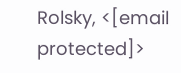Rolsky, <[email protected]>